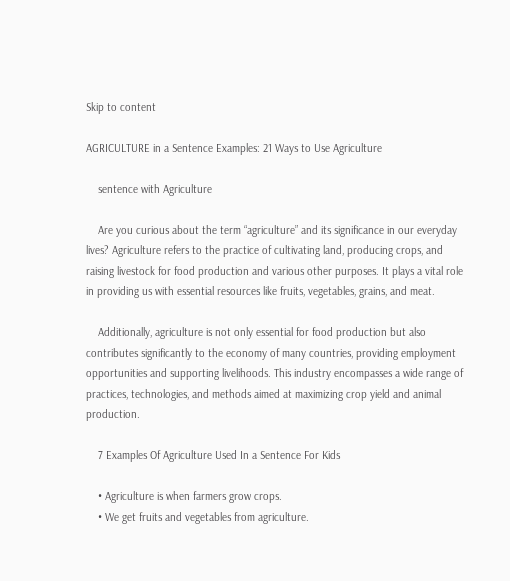Skip to content

AGRICULTURE in a Sentence Examples: 21 Ways to Use Agriculture

    sentence with Agriculture

    Are you curious about the term “agriculture” and its significance in our everyday lives? Agriculture refers to the practice of cultivating land, producing crops, and raising livestock for food production and various other purposes. It plays a vital role in providing us with essential resources like fruits, vegetables, grains, and meat.

    Additionally, agriculture is not only essential for food production but also contributes significantly to the economy of many countries, providing employment opportunities and supporting livelihoods. This industry encompasses a wide range of practices, technologies, and methods aimed at maximizing crop yield and animal production.

    7 Examples Of Agriculture Used In a Sentence For Kids

    • Agriculture is when farmers grow crops.
    • We get fruits and vegetables from agriculture.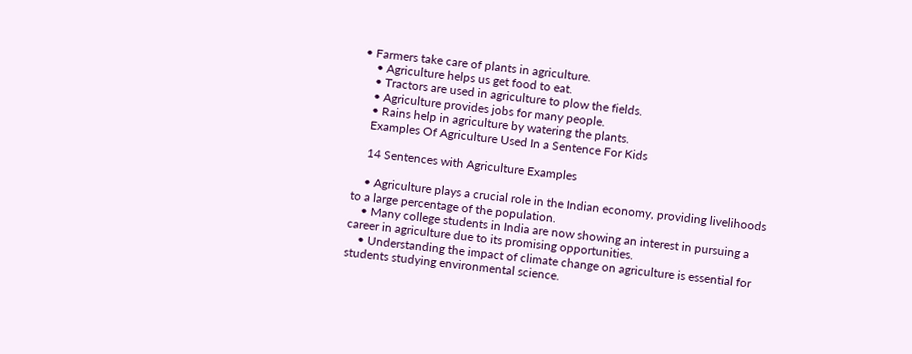• Farmers take care of plants in agriculture.
    • Agriculture helps us get food to eat.
    • Tractors are used in agriculture to plow the fields.
    • Agriculture provides jobs for many people.
    • Rains help in agriculture by watering the plants.
    Examples Of Agriculture Used In a Sentence For Kids

    14 Sentences with Agriculture Examples

    • Agriculture plays a crucial role in the Indian economy, providing livelihoods to a large percentage of the population.
    • Many college students in India are now showing an interest in pursuing a career in agriculture due to its promising opportunities.
    • Understanding the impact of climate change on agriculture is essential for students studying environmental science.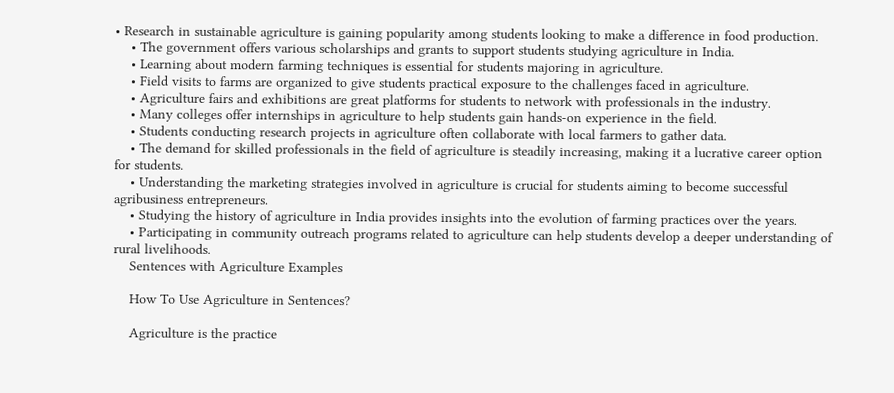• Research in sustainable agriculture is gaining popularity among students looking to make a difference in food production.
    • The government offers various scholarships and grants to support students studying agriculture in India.
    • Learning about modern farming techniques is essential for students majoring in agriculture.
    • Field visits to farms are organized to give students practical exposure to the challenges faced in agriculture.
    • Agriculture fairs and exhibitions are great platforms for students to network with professionals in the industry.
    • Many colleges offer internships in agriculture to help students gain hands-on experience in the field.
    • Students conducting research projects in agriculture often collaborate with local farmers to gather data.
    • The demand for skilled professionals in the field of agriculture is steadily increasing, making it a lucrative career option for students.
    • Understanding the marketing strategies involved in agriculture is crucial for students aiming to become successful agribusiness entrepreneurs.
    • Studying the history of agriculture in India provides insights into the evolution of farming practices over the years.
    • Participating in community outreach programs related to agriculture can help students develop a deeper understanding of rural livelihoods.
    Sentences with Agriculture Examples

    How To Use Agriculture in Sentences?

    Agriculture is the practice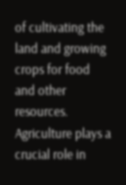of cultivating the land and growing crops for food and other resources. Agriculture plays a crucial role in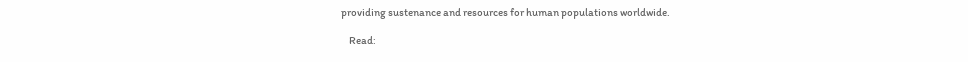providing sustenance and resources for human populations worldwide.

    Read: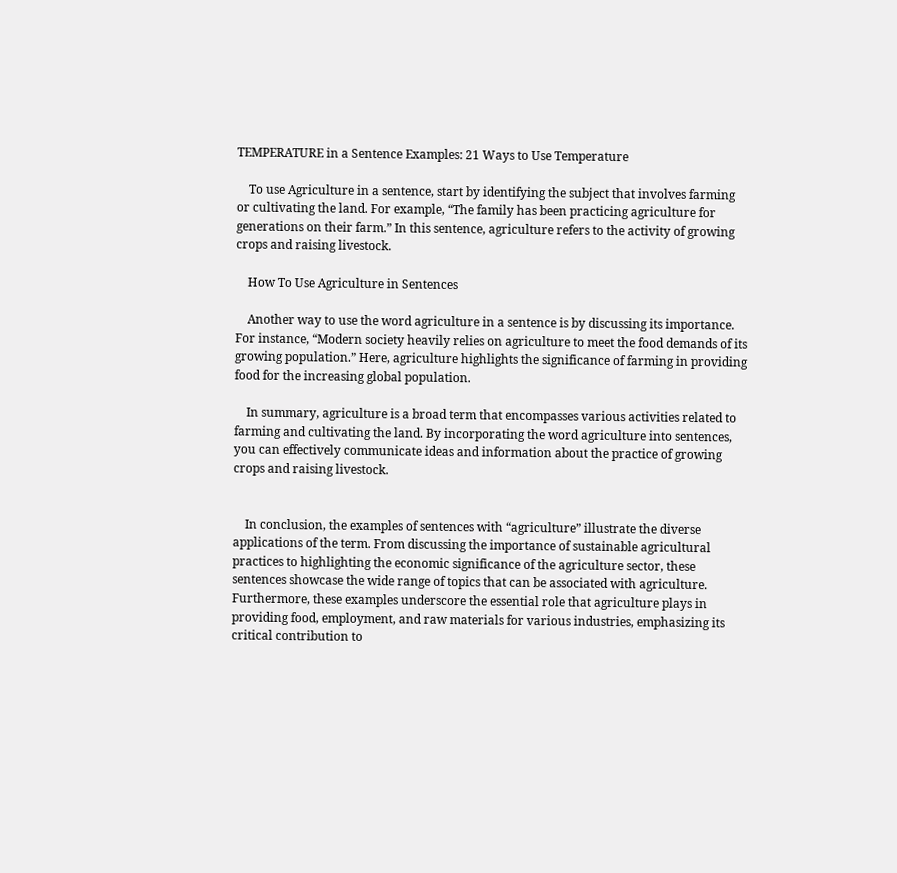TEMPERATURE in a Sentence Examples: 21 Ways to Use Temperature

    To use Agriculture in a sentence, start by identifying the subject that involves farming or cultivating the land. For example, “The family has been practicing agriculture for generations on their farm.” In this sentence, agriculture refers to the activity of growing crops and raising livestock.

    How To Use Agriculture in Sentences

    Another way to use the word agriculture in a sentence is by discussing its importance. For instance, “Modern society heavily relies on agriculture to meet the food demands of its growing population.” Here, agriculture highlights the significance of farming in providing food for the increasing global population.

    In summary, agriculture is a broad term that encompasses various activities related to farming and cultivating the land. By incorporating the word agriculture into sentences, you can effectively communicate ideas and information about the practice of growing crops and raising livestock.


    In conclusion, the examples of sentences with “agriculture” illustrate the diverse applications of the term. From discussing the importance of sustainable agricultural practices to highlighting the economic significance of the agriculture sector, these sentences showcase the wide range of topics that can be associated with agriculture. Furthermore, these examples underscore the essential role that agriculture plays in providing food, employment, and raw materials for various industries, emphasizing its critical contribution to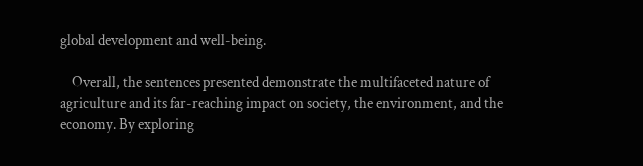global development and well-being.

    Overall, the sentences presented demonstrate the multifaceted nature of agriculture and its far-reaching impact on society, the environment, and the economy. By exploring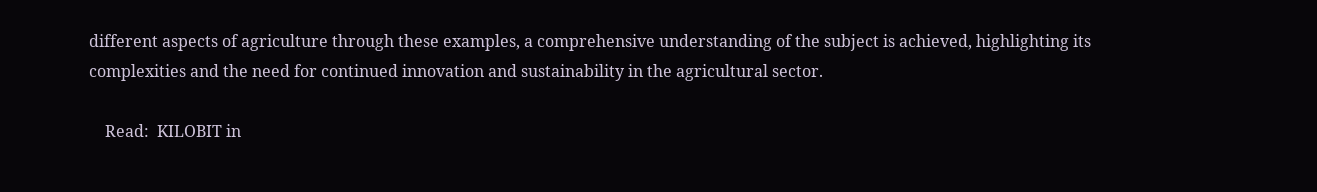different aspects of agriculture through these examples, a comprehensive understanding of the subject is achieved, highlighting its complexities and the need for continued innovation and sustainability in the agricultural sector.

    Read:  KILOBIT in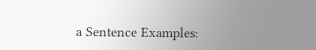a Sentence Examples: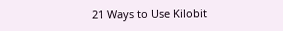21 Ways to Use Kilobit